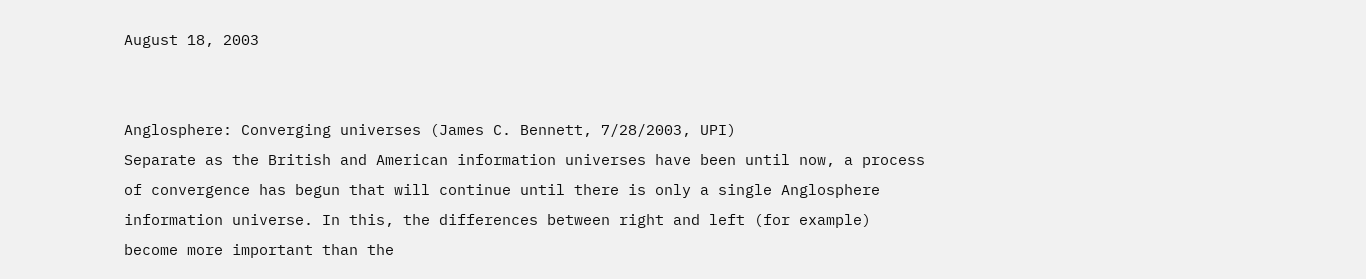August 18, 2003


Anglosphere: Converging universes (James C. Bennett, 7/28/2003, UPI)
Separate as the British and American information universes have been until now, a process of convergence has begun that will continue until there is only a single Anglosphere information universe. In this, the differences between right and left (for example) become more important than the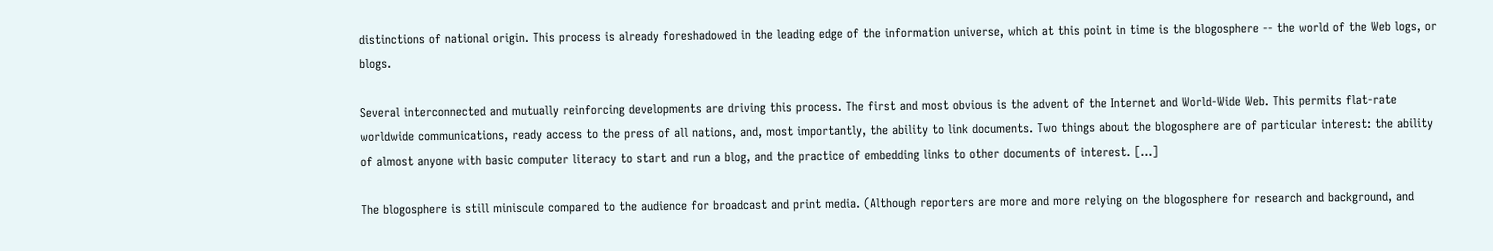distinctions of national origin. This process is already foreshadowed in the leading edge of the information universe, which at this point in time is the blogosphere -- the world of the Web logs, or blogs.

Several interconnected and mutually reinforcing developments are driving this process. The first and most obvious is the advent of the Internet and World-Wide Web. This permits flat-rate worldwide communications, ready access to the press of all nations, and, most importantly, the ability to link documents. Two things about the blogosphere are of particular interest: the ability of almost anyone with basic computer literacy to start and run a blog, and the practice of embedding links to other documents of interest. [...]

The blogosphere is still miniscule compared to the audience for broadcast and print media. (Although reporters are more and more relying on the blogosphere for research and background, and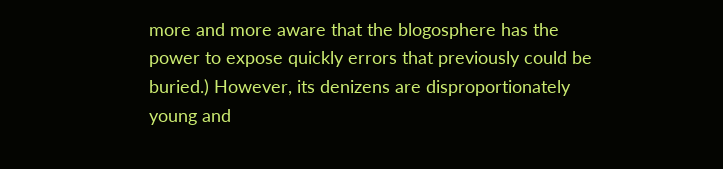more and more aware that the blogosphere has the power to expose quickly errors that previously could be buried.) However, its denizens are disproportionately young and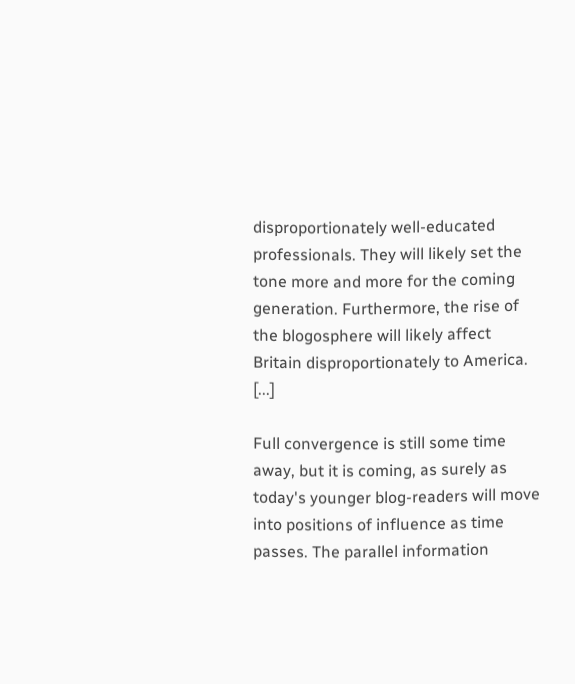disproportionately well-educated professionals. They will likely set the tone more and more for the coming generation. Furthermore, the rise of the blogosphere will likely affect Britain disproportionately to America. [...]

Full convergence is still some time away, but it is coming, as surely as today's younger blog-readers will move into positions of influence as time passes. The parallel information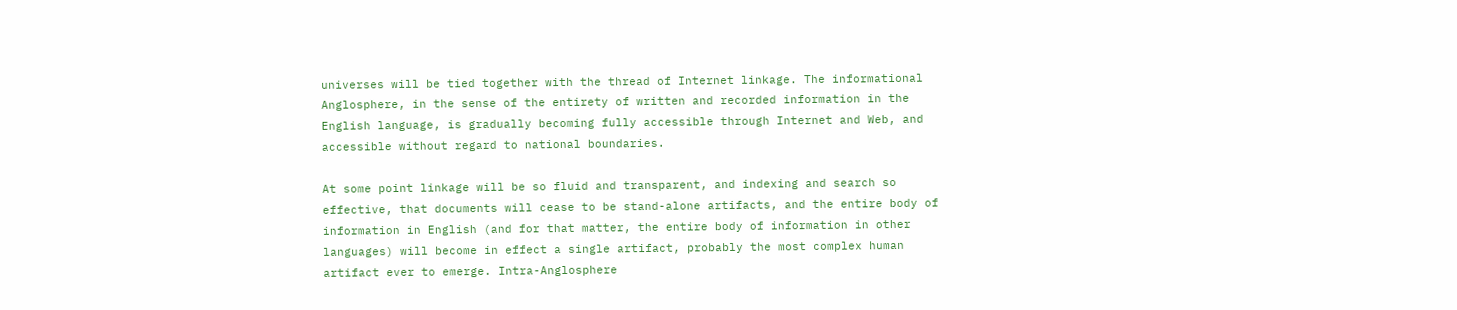universes will be tied together with the thread of Internet linkage. The informational Anglosphere, in the sense of the entirety of written and recorded information in the English language, is gradually becoming fully accessible through Internet and Web, and accessible without regard to national boundaries.

At some point linkage will be so fluid and transparent, and indexing and search so effective, that documents will cease to be stand-alone artifacts, and the entire body of information in English (and for that matter, the entire body of information in other languages) will become in effect a single artifact, probably the most complex human artifact ever to emerge. Intra-Anglosphere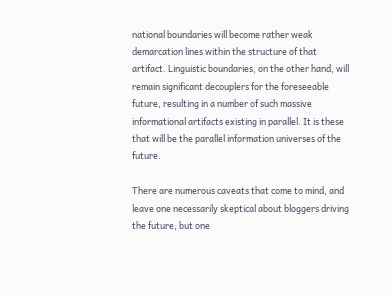national boundaries will become rather weak demarcation lines within the structure of that artifact. Linguistic boundaries, on the other hand, will remain significant decouplers for the foreseeable future, resulting in a number of such massive informational artifacts existing in parallel. It is these that will be the parallel information universes of the future.

There are numerous caveats that come to mind, and leave one necessarily skeptical about bloggers driving the future, but one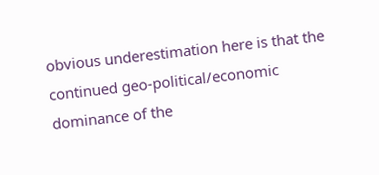obvious underestimation here is that the continued geo-political/economic dominance of the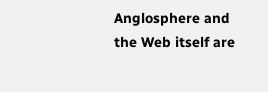Anglosphere and the Web itself are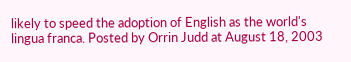likely to speed the adoption of English as the world's lingua franca. Posted by Orrin Judd at August 18, 2003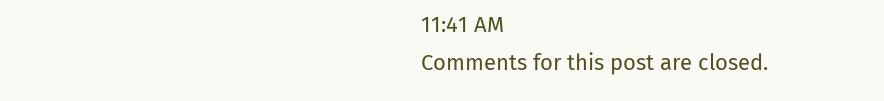11:41 AM
Comments for this post are closed.